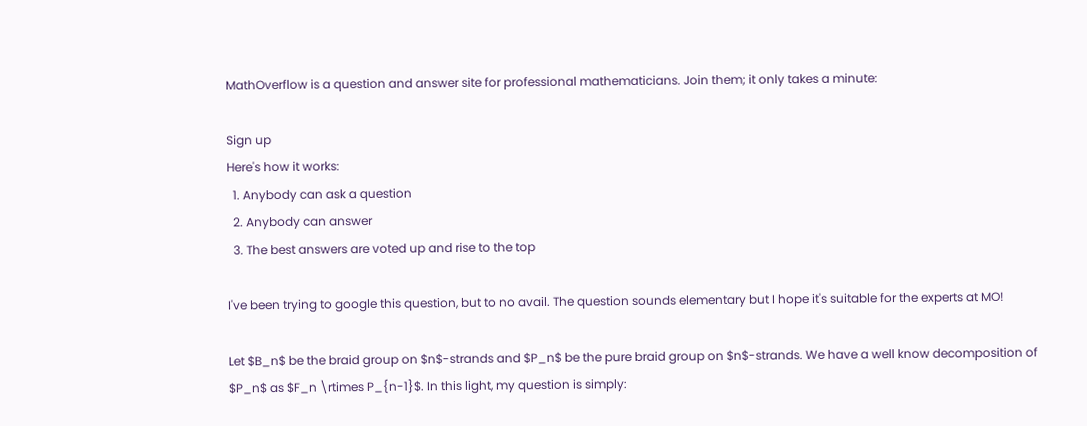MathOverflow is a question and answer site for professional mathematicians. Join them; it only takes a minute:

Sign up
Here's how it works:
  1. Anybody can ask a question
  2. Anybody can answer
  3. The best answers are voted up and rise to the top

I've been trying to google this question, but to no avail. The question sounds elementary but I hope it's suitable for the experts at MO!

Let $B_n$ be the braid group on $n$-strands and $P_n$ be the pure braid group on $n$-strands. We have a well know decomposition of $P_n$ as $F_n \rtimes P_{n-1}$. In this light, my question is simply: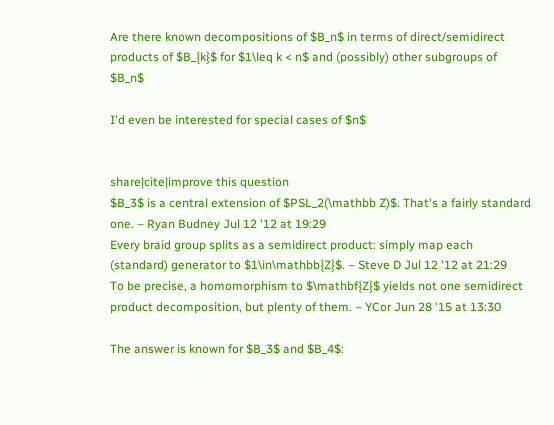Are there known decompositions of $B_n$ in terms of direct/semidirect products of $B_{k}$ for $1\leq k < n$ and (possibly) other subgroups of $B_n$

I'd even be interested for special cases of $n$


share|cite|improve this question
$B_3$ is a central extension of $PSL_2(\mathbb Z)$. That's a fairly standard one. – Ryan Budney Jul 12 '12 at 19:29
Every braid group splits as a semidirect product: simply map each (standard) generator to $1\in\mathbb{Z}$. – Steve D Jul 12 '12 at 21:29
To be precise, a homomorphism to $\mathbf{Z}$ yields not one semidirect product decomposition, but plenty of them. – YCor Jun 28 '15 at 13:30

The answer is known for $B_3$ and $B_4$: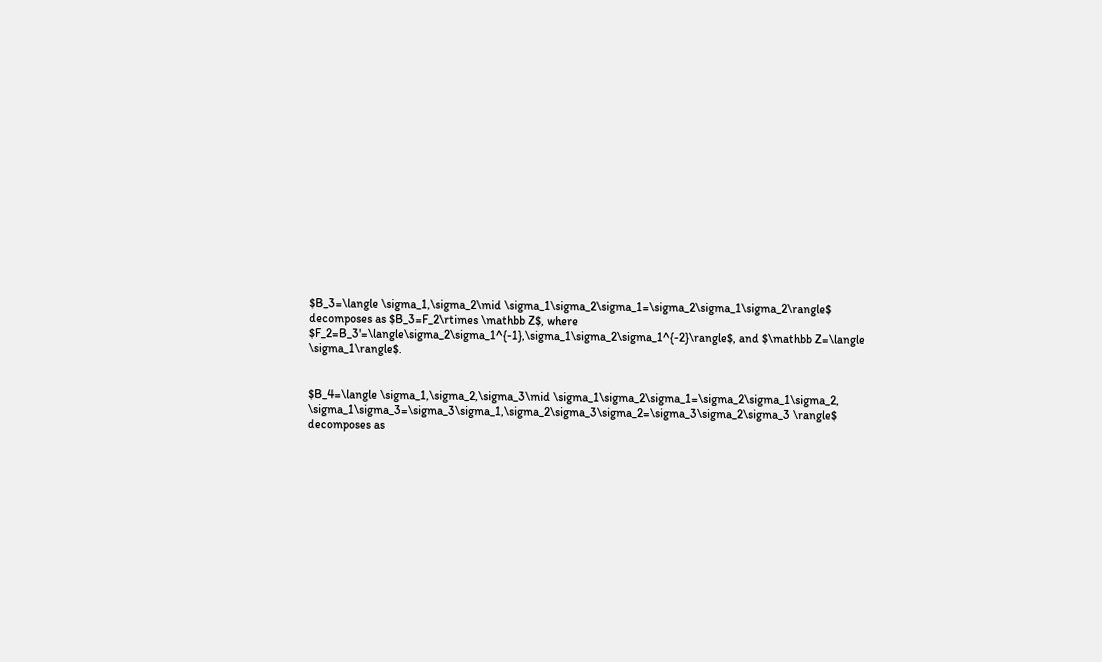$B_3=\langle \sigma_1,\sigma_2\mid \sigma_1\sigma_2\sigma_1=\sigma_2\sigma_1\sigma_2\rangle$ decomposes as $B_3=F_2\rtimes \mathbb Z$, where $F_2=B_3'=\langle\sigma_2\sigma_1^{-1},\sigma_1\sigma_2\sigma_1^{-2}\rangle$, and $\mathbb Z=\langle \sigma_1\rangle$.


$B_4=\langle \sigma_1,\sigma_2,\sigma_3\mid \sigma_1\sigma_2\sigma_1=\sigma_2\sigma_1\sigma_2, \sigma_1\sigma_3=\sigma_3\sigma_1,\sigma_2\sigma_3\sigma_2=\sigma_3\sigma_2\sigma_3 \rangle$ decomposes as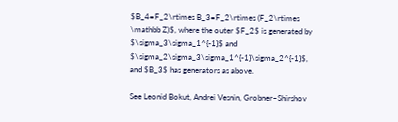$B_4=F_2\rtimes B_3=F_2\rtimes (F_2\rtimes \mathbb Z)$, where the outer $F_2$ is generated by $\sigma_3\sigma_1^{-1}$ and $\sigma_2\sigma_3\sigma_1^{-1}\sigma_2^{-1}$, and $B_3$ has generators as above.

See Leonid Bokut, Andrei Vesnin, Grobner–Shirshov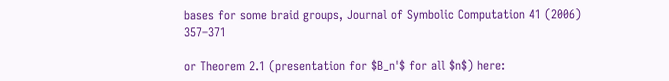bases for some braid groups, Journal of Symbolic Computation 41 (2006) 357–371

or Theorem 2.1 (presentation for $B_n'$ for all $n$) here: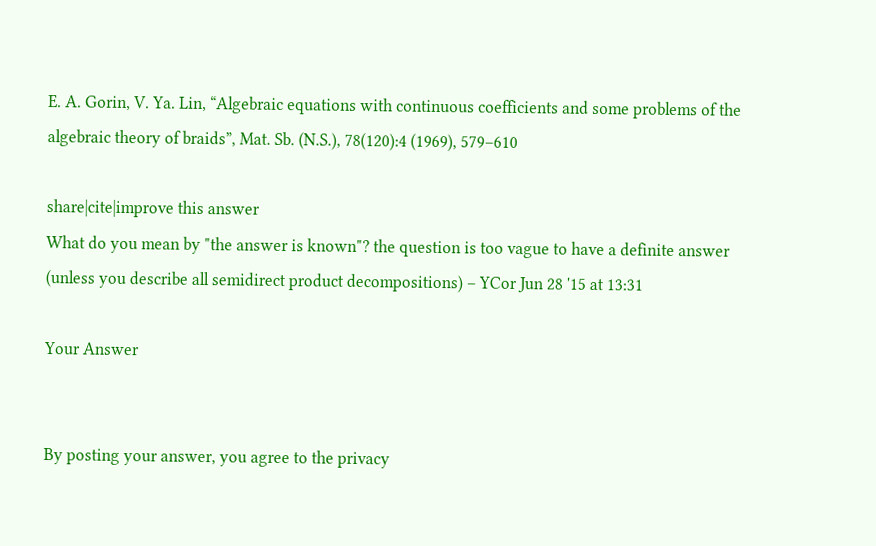E. A. Gorin, V. Ya. Lin, “Algebraic equations with continuous coefficients and some problems of the algebraic theory of braids”, Mat. Sb. (N.S.), 78(120):4 (1969), 579–610

share|cite|improve this answer
What do you mean by "the answer is known"? the question is too vague to have a definite answer (unless you describe all semidirect product decompositions) – YCor Jun 28 '15 at 13:31

Your Answer


By posting your answer, you agree to the privacy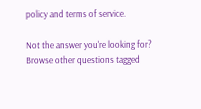policy and terms of service.

Not the answer you're looking for? Browse other questions tagged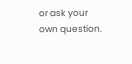or ask your own question.